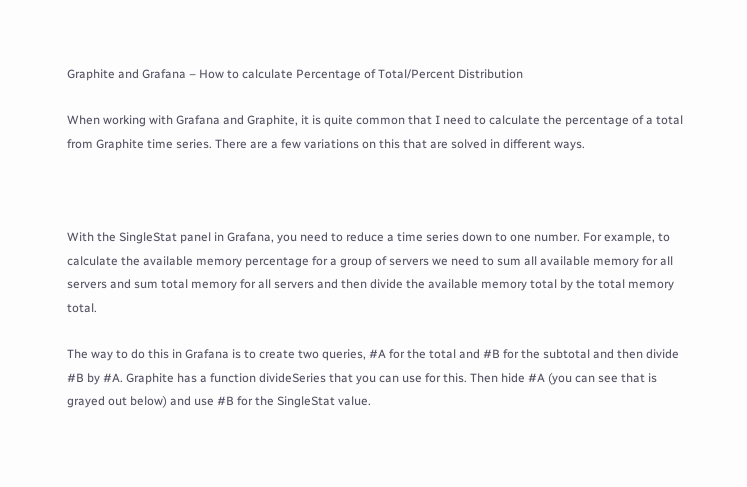Graphite and Grafana – How to calculate Percentage of Total/Percent Distribution

When working with Grafana and Graphite, it is quite common that I need to calculate the percentage of a total from Graphite time series. There are a few variations on this that are solved in different ways.



With the SingleStat panel in Grafana, you need to reduce a time series down to one number. For example, to calculate the available memory percentage for a group of servers we need to sum all available memory for all servers and sum total memory for all servers and then divide the available memory total by the total memory total.

The way to do this in Grafana is to create two queries, #A for the total and #B for the subtotal and then divide #B by #A. Graphite has a function divideSeries that you can use for this. Then hide #A (you can see that is grayed out below) and use #B for the SingleStat value.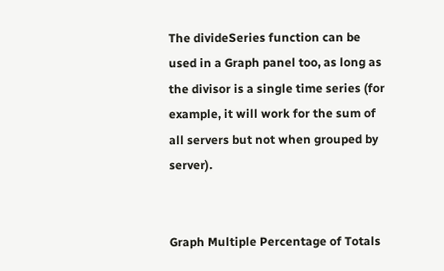The divideSeries function can be used in a Graph panel too, as long as the divisor is a single time series (for example, it will work for the sum of all servers but not when grouped by server).


Graph Multiple Percentage of Totals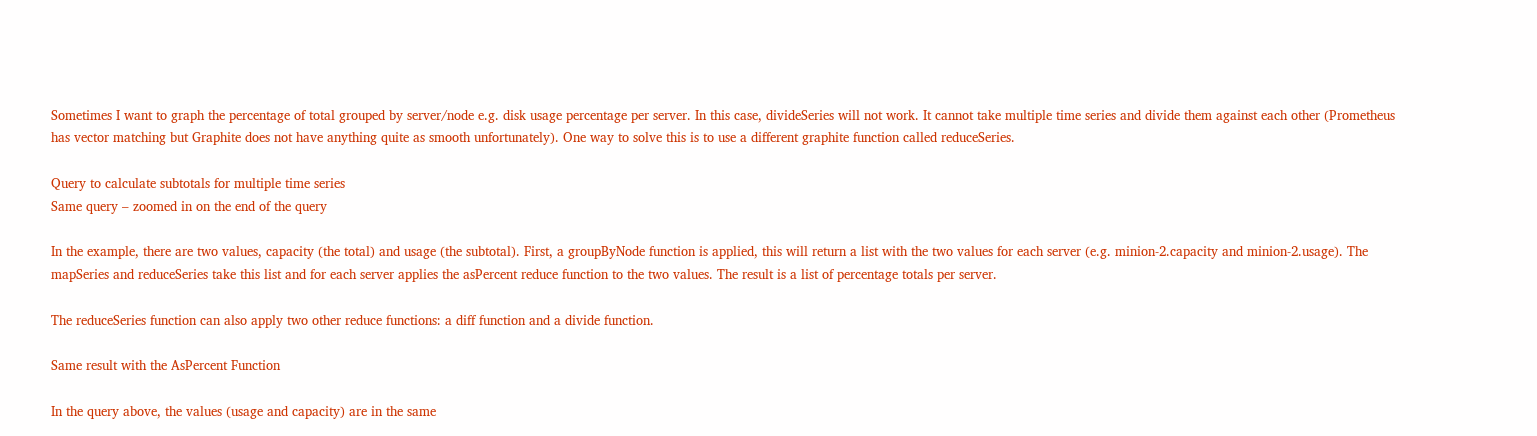Sometimes I want to graph the percentage of total grouped by server/node e.g. disk usage percentage per server. In this case, divideSeries will not work. It cannot take multiple time series and divide them against each other (Prometheus has vector matching but Graphite does not have anything quite as smooth unfortunately). One way to solve this is to use a different graphite function called reduceSeries.

Query to calculate subtotals for multiple time series
Same query – zoomed in on the end of the query

In the example, there are two values, capacity (the total) and usage (the subtotal). First, a groupByNode function is applied, this will return a list with the two values for each server (e.g. minion-2.capacity and minion-2.usage). The mapSeries and reduceSeries take this list and for each server applies the asPercent reduce function to the two values. The result is a list of percentage totals per server.

The reduceSeries function can also apply two other reduce functions: a diff function and a divide function.

Same result with the AsPercent Function

In the query above, the values (usage and capacity) are in the same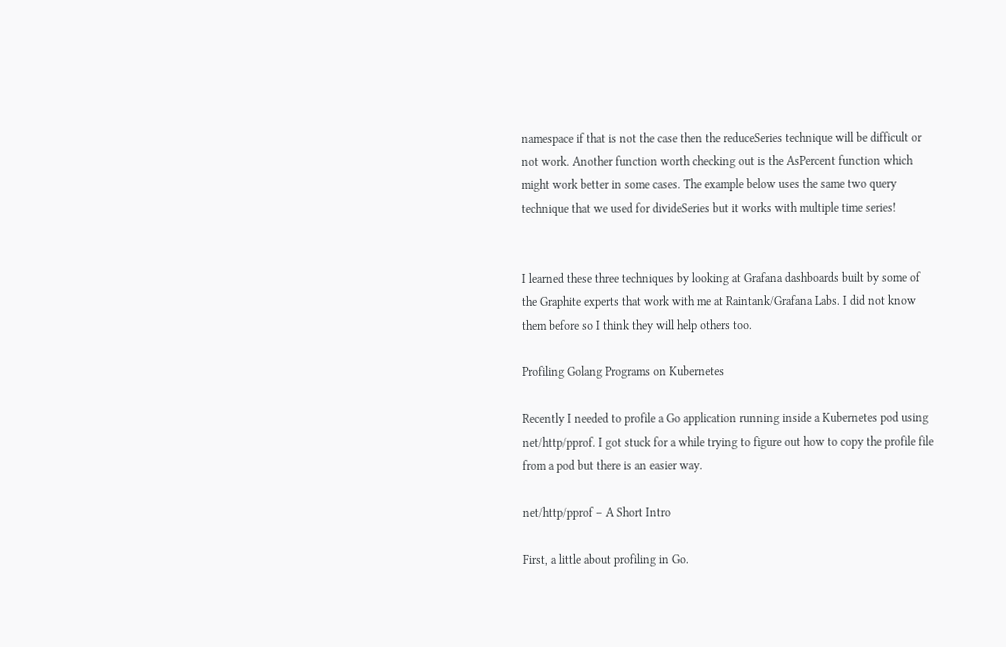namespace if that is not the case then the reduceSeries technique will be difficult or not work. Another function worth checking out is the AsPercent function which might work better in some cases. The example below uses the same two query technique that we used for divideSeries but it works with multiple time series!


I learned these three techniques by looking at Grafana dashboards built by some of the Graphite experts that work with me at Raintank/Grafana Labs. I did not know them before so I think they will help others too.

Profiling Golang Programs on Kubernetes

Recently I needed to profile a Go application running inside a Kubernetes pod using net/http/pprof. I got stuck for a while trying to figure out how to copy the profile file from a pod but there is an easier way.

net/http/pprof – A Short Intro

First, a little about profiling in Go.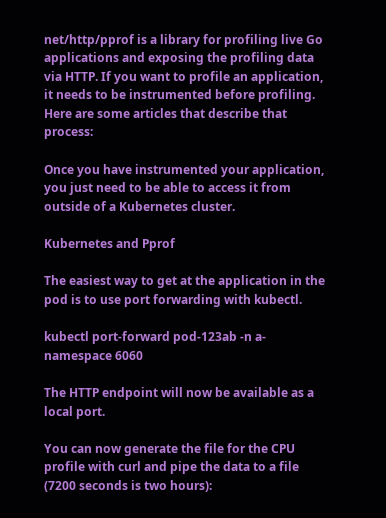net/http/pprof is a library for profiling live Go applications and exposing the profiling data via HTTP. If you want to profile an application, it needs to be instrumented before profiling. Here are some articles that describe that process:

Once you have instrumented your application, you just need to be able to access it from outside of a Kubernetes cluster.

Kubernetes and Pprof

The easiest way to get at the application in the pod is to use port forwarding with kubectl.

kubectl port-forward pod-123ab -n a-namespace 6060

The HTTP endpoint will now be available as a local port.

You can now generate the file for the CPU profile with curl and pipe the data to a file (7200 seconds is two hours):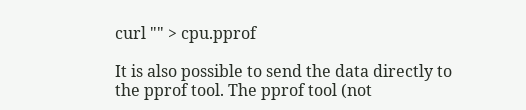curl "" > cpu.pprof

It is also possible to send the data directly to the pprof tool. The pprof tool (not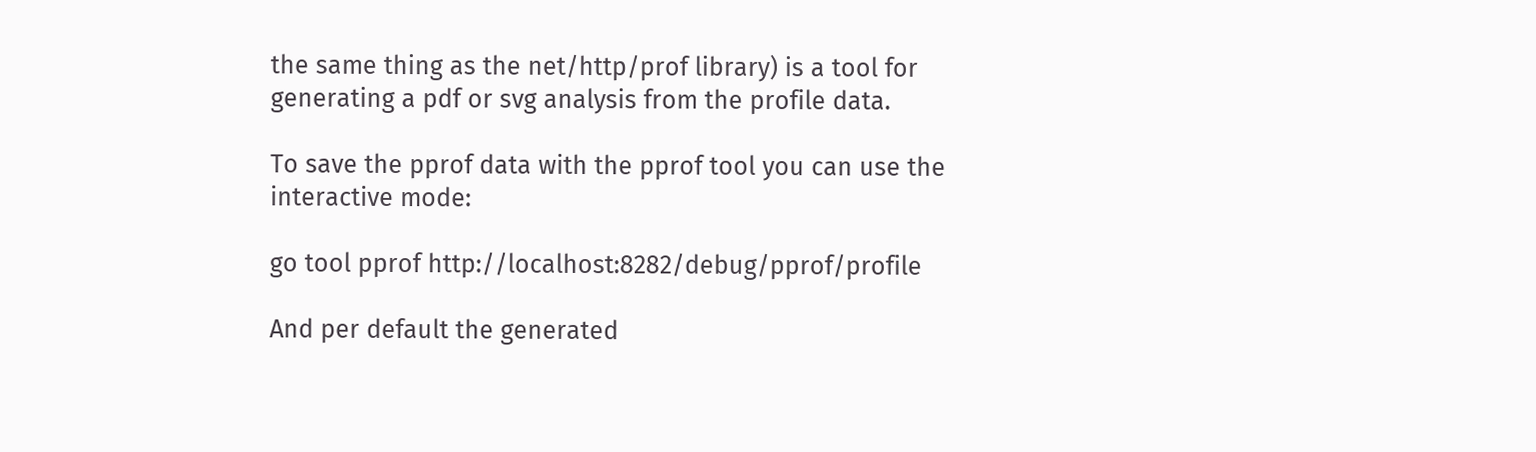the same thing as the net/http/prof library) is a tool for generating a pdf or svg analysis from the profile data.

To save the pprof data with the pprof tool you can use the interactive mode:

go tool pprof http://localhost:8282/debug/pprof/profile

And per default the generated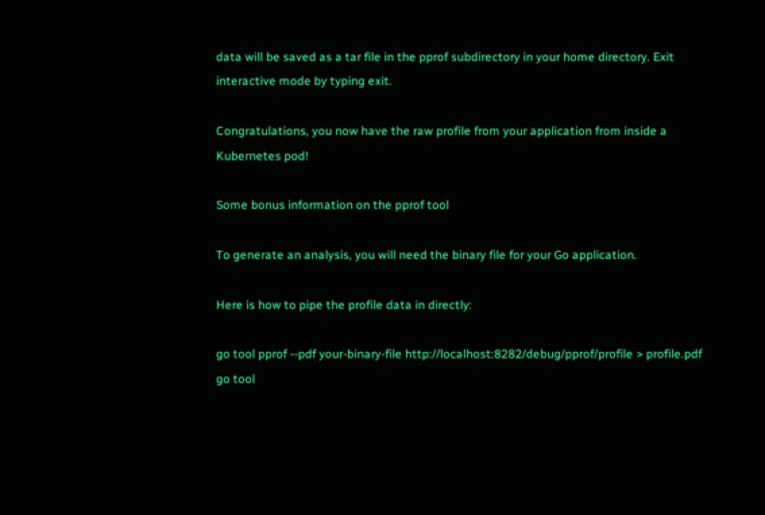data will be saved as a tar file in the pprof subdirectory in your home directory. Exit interactive mode by typing exit.

Congratulations, you now have the raw profile from your application from inside a Kubernetes pod!

Some bonus information on the pprof tool

To generate an analysis, you will need the binary file for your Go application.

Here is how to pipe the profile data in directly:

go tool pprof --pdf your-binary-file http://localhost:8282/debug/pprof/profile > profile.pdf
go tool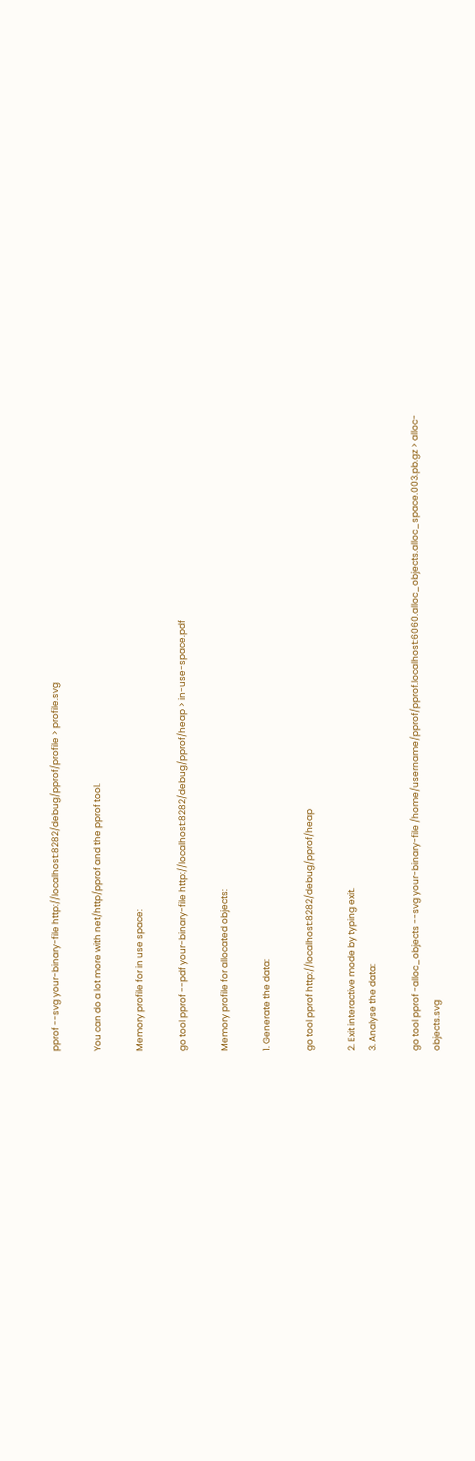pprof --svg your-binary-file http://localhost:8282/debug/pprof/profile > profile.svg

You can do a lot more with net/http/pprof and the pprof tool.

Memory profile for in use space:

go tool pprof --pdf your-binary-file http://localhost:8282/debug/pprof/heap > in-use-space.pdf

Memory profile for allocated objects:

1. Generate the data:

go tool pprof http://localhost:8282/debug/pprof/heap

2. Exit interactive mode by typing exit.
3. Analyse the data:

go tool pprof -alloc_objects --svg your-binary-file /home/username/pprof/pprof.localhost:6060.alloc_objects.alloc_space.003.pb.gz > alloc-objects.svg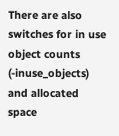There are also switches for in use object counts (-inuse_objects) and allocated space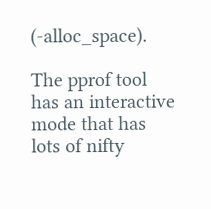(-alloc_space).

The pprof tool has an interactive mode that has lots of nifty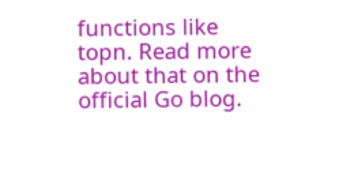functions like topn. Read more about that on the official Go blog.